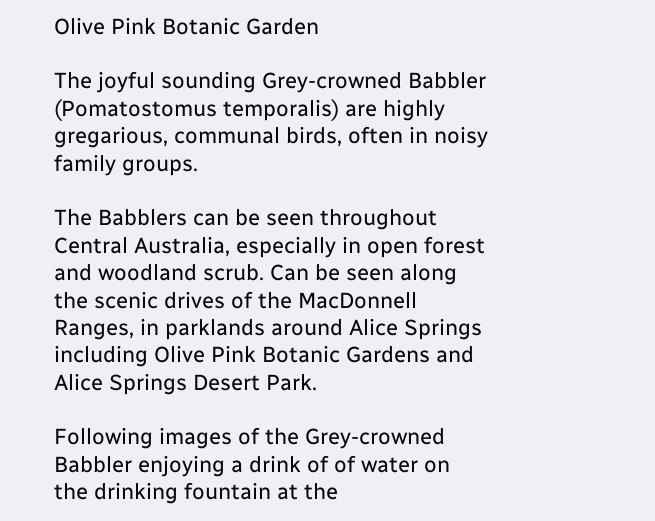Olive Pink Botanic Garden

The joyful sounding Grey-crowned Babbler (Pomatostomus temporalis) are highly gregarious, communal birds, often in noisy family groups.

The Babblers can be seen throughout Central Australia, especially in open forest and woodland scrub. Can be seen along the scenic drives of the MacDonnell Ranges, in parklands around Alice Springs including Olive Pink Botanic Gardens and Alice Springs Desert Park.

Following images of the Grey-crowned Babbler enjoying a drink of of water on the drinking fountain at the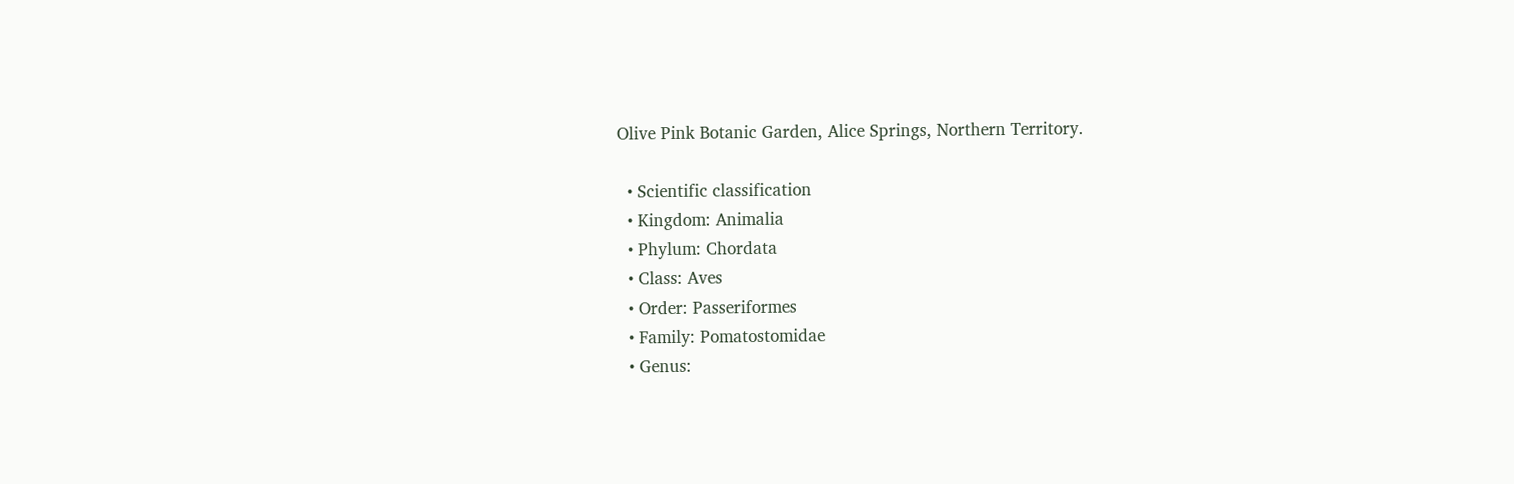Olive Pink Botanic Garden, Alice Springs, Northern Territory.

  • Scientific classification
  • Kingdom: Animalia
  • Phylum: Chordata
  • Class: Aves
  • Order: Passeriformes
  • Family: Pomatostomidae
  • Genus: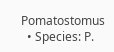Pomatostomus
  • Species: P.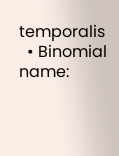temporalis
  • Binomial name: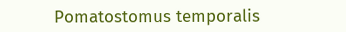Pomatostomus temporalis